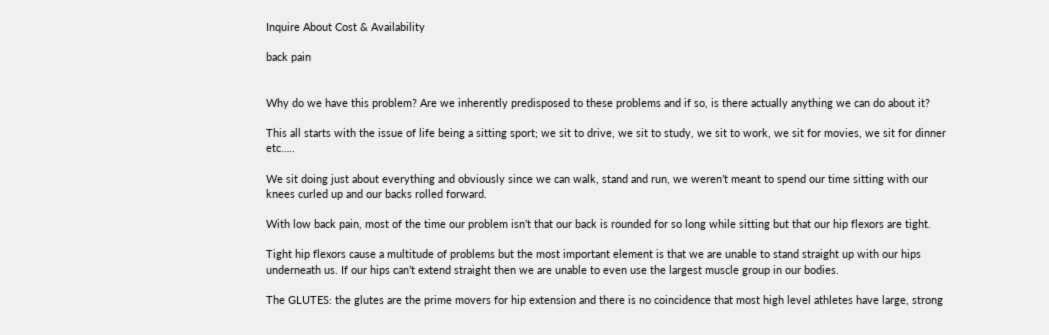Inquire About Cost & Availability

back pain


Why do we have this problem? Are we inherently predisposed to these problems and if so, is there actually anything we can do about it?

This all starts with the issue of life being a sitting sport; we sit to drive, we sit to study, we sit to work, we sit for movies, we sit for dinner etc…..

We sit doing just about everything and obviously since we can walk, stand and run, we weren’t meant to spend our time sitting with our knees curled up and our backs rolled forward.

With low back pain, most of the time our problem isn’t that our back is rounded for so long while sitting but that our hip flexors are tight.

Tight hip flexors cause a multitude of problems but the most important element is that we are unable to stand straight up with our hips underneath us. If our hips can’t extend straight then we are unable to even use the largest muscle group in our bodies.

The GLUTES: the glutes are the prime movers for hip extension and there is no coincidence that most high level athletes have large, strong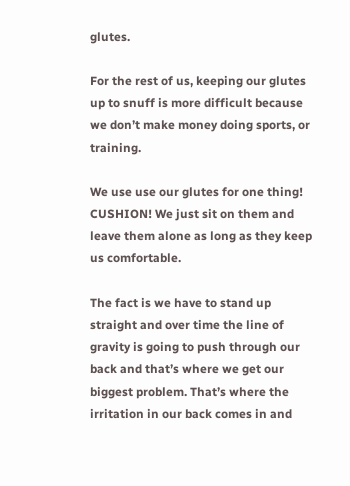glutes.

For the rest of us, keeping our glutes up to snuff is more difficult because we don’t make money doing sports, or training.

We use use our glutes for one thing! CUSHION! We just sit on them and leave them alone as long as they keep us comfortable.

The fact is we have to stand up straight and over time the line of gravity is going to push through our back and that’s where we get our biggest problem. That’s where the irritation in our back comes in and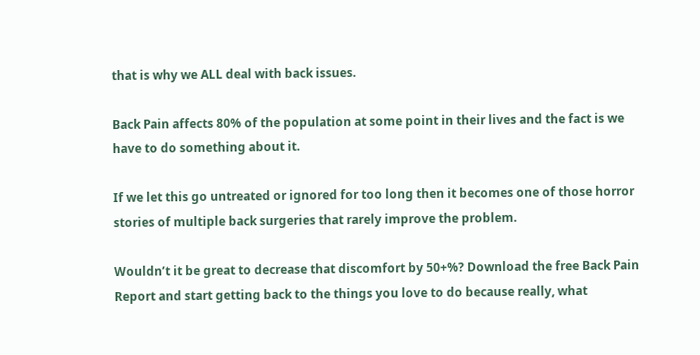that is why we ALL deal with back issues.

Back Pain affects 80% of the population at some point in their lives and the fact is we have to do something about it.

If we let this go untreated or ignored for too long then it becomes one of those horror stories of multiple back surgeries that rarely improve the problem.

Wouldn’t it be great to decrease that discomfort by 50+%? Download the free Back Pain Report and start getting back to the things you love to do because really, what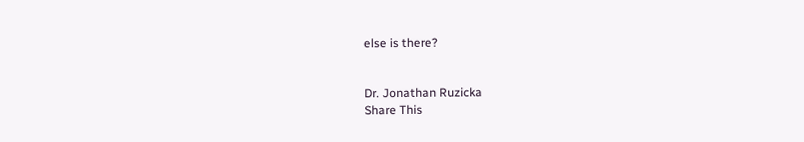else is there?


Dr. Jonathan Ruzicka
Share This